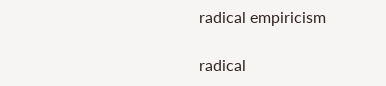radical empiricism

radical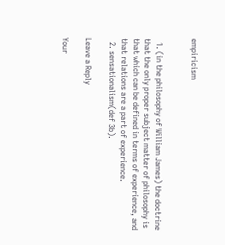empiricism


  1. (in the philosophy of William James) the doctrine that the only proper subject matter of philosophy is that which can be defined in terms of experience, and that relations are a part of experience.
  2. sensationalism(def 3b).

Leave a Reply

Your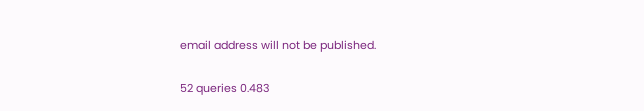email address will not be published.

52 queries 0.483